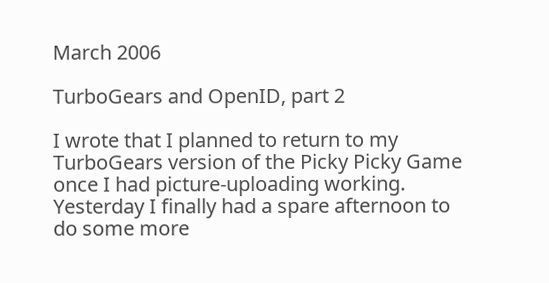March 2006

TurboGears and OpenID, part 2

I wrote that I planned to return to my TurboGears version of the Picky Picky Game once I had picture-uploading working. Yesterday I finally had a spare afternoon to do some more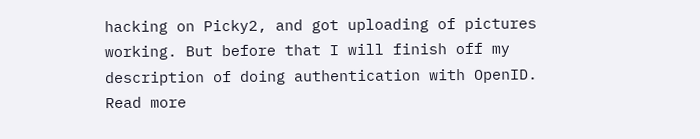hacking on Picky2, and got uploading of pictures working. But before that I will finish off my description of doing authentication with OpenID. Read more